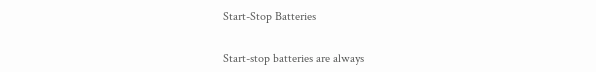Start-Stop Batteries


Start-stop batteries are always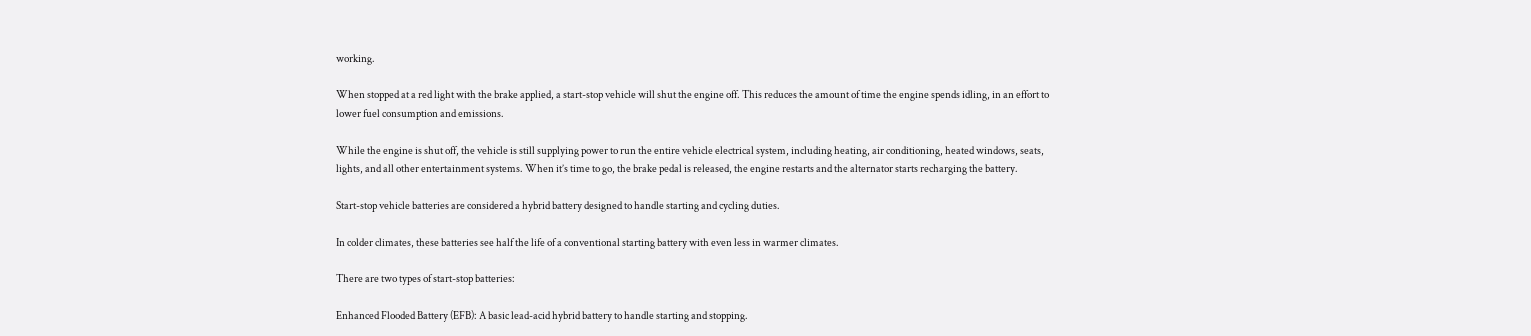working.

When stopped at a red light with the brake applied, a start-stop vehicle will shut the engine off. This reduces the amount of time the engine spends idling, in an effort to lower fuel consumption and emissions.

While the engine is shut off, the vehicle is still supplying power to run the entire vehicle electrical system, including heating, air conditioning, heated windows, seats, lights, and all other entertainment systems. When it’s time to go, the brake pedal is released, the engine restarts and the alternator starts recharging the battery.

Start-stop vehicle batteries are considered a hybrid battery designed to handle starting and cycling duties.

In colder climates, these batteries see half the life of a conventional starting battery with even less in warmer climates.

There are two types of start-stop batteries:

Enhanced Flooded Battery (EFB): A basic lead-acid hybrid battery to handle starting and stopping.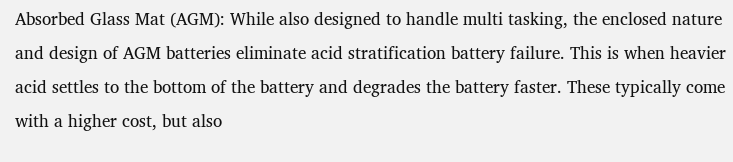Absorbed Glass Mat (AGM): While also designed to handle multi tasking, the enclosed nature and design of AGM batteries eliminate acid stratification battery failure. This is when heavier acid settles to the bottom of the battery and degrades the battery faster. These typically come with a higher cost, but also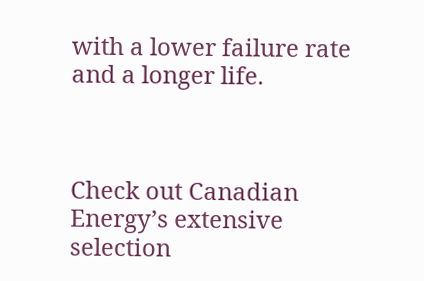with a lower failure rate and a longer life.



Check out Canadian Energy’s extensive selection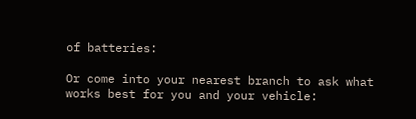of batteries:

Or come into your nearest branch to ask what works best for you and your vehicle: